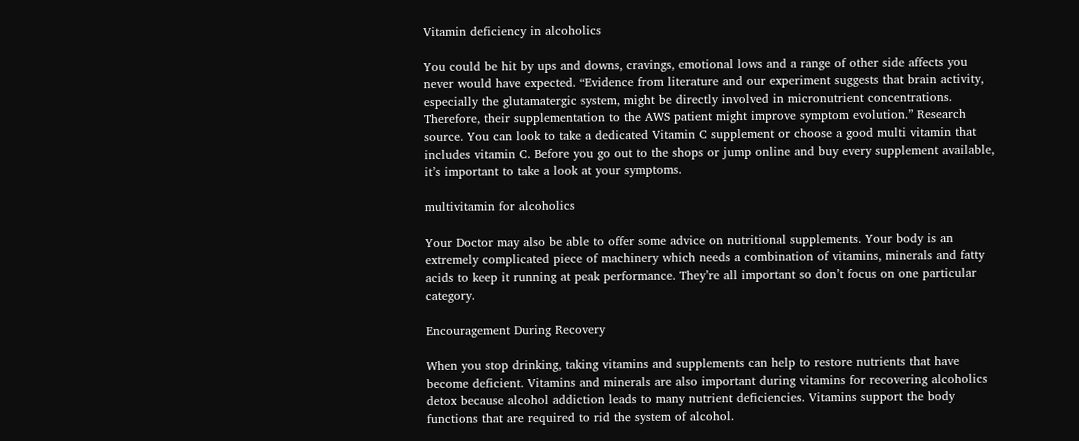Vitamin deficiency in alcoholics

You could be hit by ups and downs, cravings, emotional lows and a range of other side affects you never would have expected. “Evidence from literature and our experiment suggests that brain activity, especially the glutamatergic system, might be directly involved in micronutrient concentrations. Therefore, their supplementation to the AWS patient might improve symptom evolution.” Research source. You can look to take a dedicated Vitamin C supplement or choose a good multi vitamin that includes vitamin C. Before you go out to the shops or jump online and buy every supplement available, it’s important to take a look at your symptoms.

multivitamin for alcoholics

Your Doctor may also be able to offer some advice on nutritional supplements. Your body is an extremely complicated piece of machinery which needs a combination of vitamins, minerals and fatty acids to keep it running at peak performance. They’re all important so don’t focus on one particular category.

Encouragement During Recovery

When you stop drinking, taking vitamins and supplements can help to restore nutrients that have become deficient. Vitamins and minerals are also important during vitamins for recovering alcoholics detox because alcohol addiction leads to many nutrient deficiencies. Vitamins support the body functions that are required to rid the system of alcohol.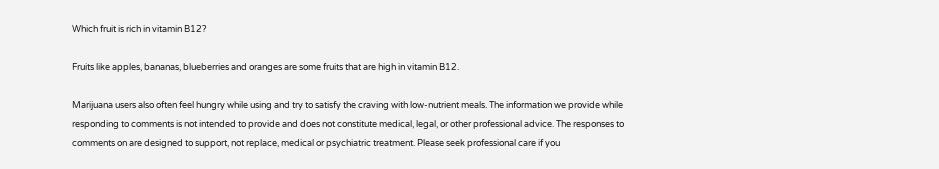Which fruit is rich in vitamin B12?

Fruits like apples, bananas, blueberries and oranges are some fruits that are high in vitamin B12.

Marijuana users also often feel hungry while using and try to satisfy the craving with low-nutrient meals. The information we provide while responding to comments is not intended to provide and does not constitute medical, legal, or other professional advice. The responses to comments on are designed to support, not replace, medical or psychiatric treatment. Please seek professional care if you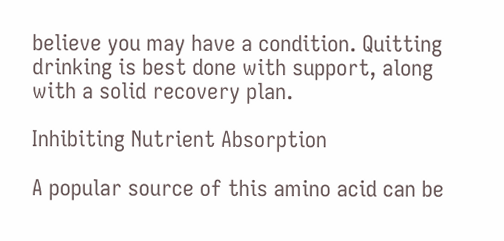believe you may have a condition. Quitting drinking is best done with support, along with a solid recovery plan.

Inhibiting Nutrient Absorption

A popular source of this amino acid can be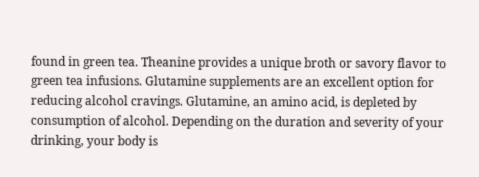found in green tea. Theanine provides a unique broth or savory flavor to green tea infusions. Glutamine supplements are an excellent option for reducing alcohol cravings. Glutamine, an amino acid, is depleted by consumption of alcohol. Depending on the duration and severity of your drinking, your body is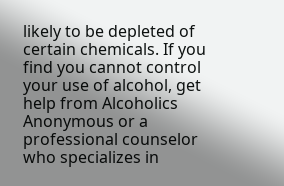likely to be depleted of certain chemicals. If you find you cannot control your use of alcohol, get help from Alcoholics Anonymous or a professional counselor who specializes in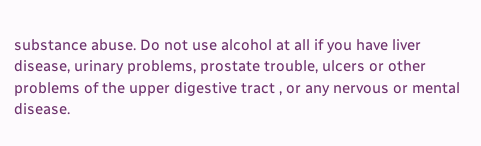substance abuse. Do not use alcohol at all if you have liver disease, urinary problems, prostate trouble, ulcers or other problems of the upper digestive tract , or any nervous or mental disease.